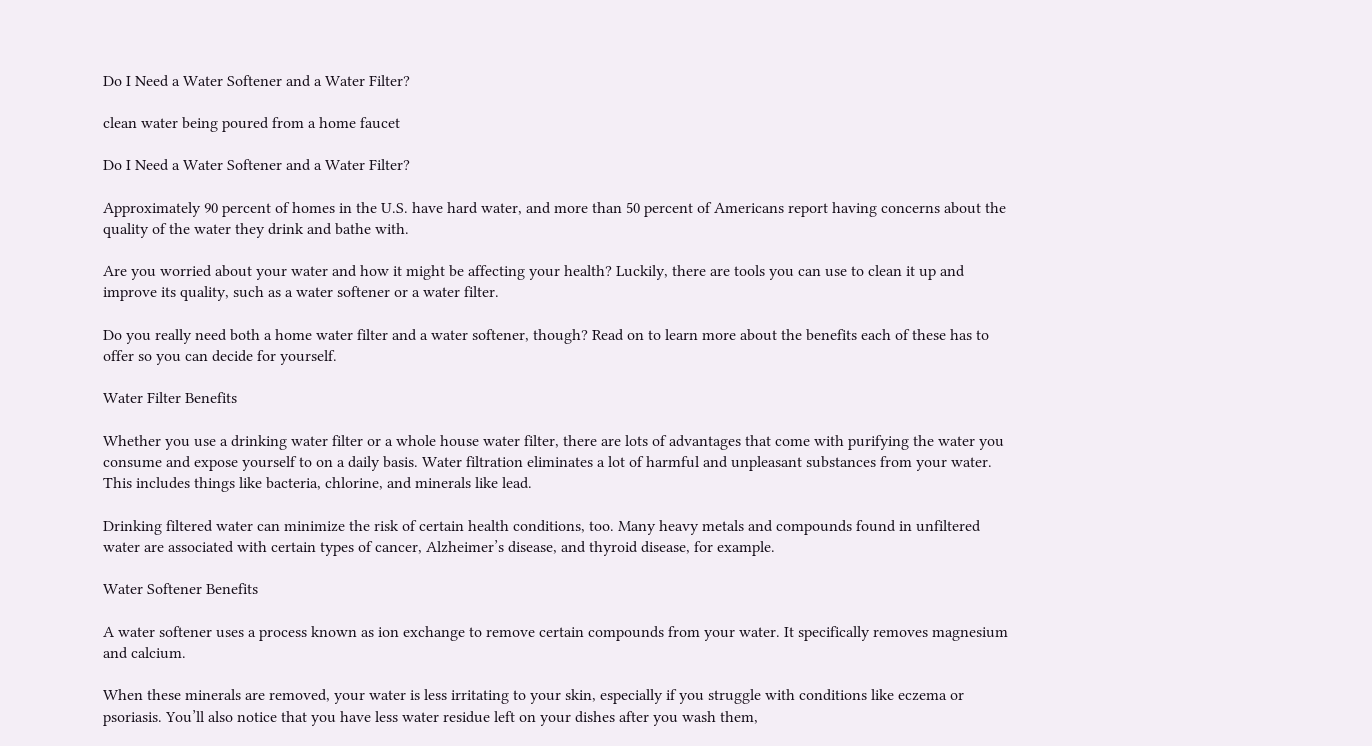Do I Need a Water Softener and a Water Filter?

clean water being poured from a home faucet

Do I Need a Water Softener and a Water Filter?

Approximately 90 percent of homes in the U.S. have hard water, and more than 50 percent of Americans report having concerns about the quality of the water they drink and bathe with.

Are you worried about your water and how it might be affecting your health? Luckily, there are tools you can use to clean it up and improve its quality, such as a water softener or a water filter.

Do you really need both a home water filter and a water softener, though? Read on to learn more about the benefits each of these has to offer so you can decide for yourself.

Water Filter Benefits

Whether you use a drinking water filter or a whole house water filter, there are lots of advantages that come with purifying the water you consume and expose yourself to on a daily basis. Water filtration eliminates a lot of harmful and unpleasant substances from your water. This includes things like bacteria, chlorine, and minerals like lead.

Drinking filtered water can minimize the risk of certain health conditions, too. Many heavy metals and compounds found in unfiltered water are associated with certain types of cancer, Alzheimer’s disease, and thyroid disease, for example.

Water Softener Benefits

A water softener uses a process known as ion exchange to remove certain compounds from your water. It specifically removes magnesium and calcium.

When these minerals are removed, your water is less irritating to your skin, especially if you struggle with conditions like eczema or psoriasis. You’ll also notice that you have less water residue left on your dishes after you wash them,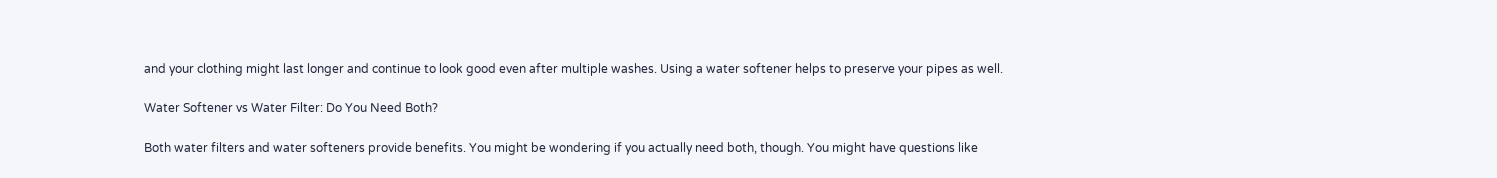and your clothing might last longer and continue to look good even after multiple washes. Using a water softener helps to preserve your pipes as well.

Water Softener vs Water Filter: Do You Need Both?

Both water filters and water softeners provide benefits. You might be wondering if you actually need both, though. You might have questions like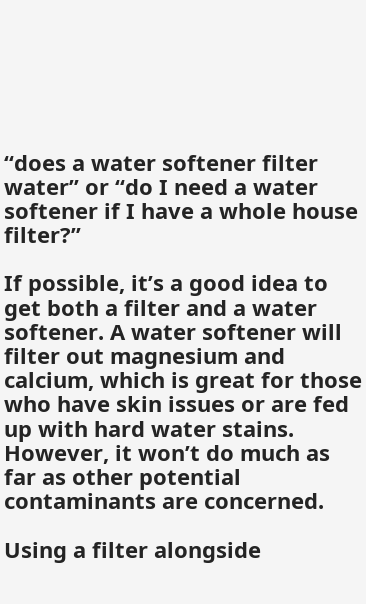“does a water softener filter water” or “do I need a water softener if I have a whole house filter?”

If possible, it’s a good idea to get both a filter and a water softener. A water softener will filter out magnesium and calcium, which is great for those who have skin issues or are fed up with hard water stains. However, it won’t do much as far as other potential contaminants are concerned.

Using a filter alongside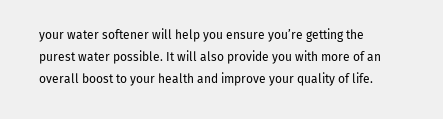your water softener will help you ensure you’re getting the purest water possible. It will also provide you with more of an overall boost to your health and improve your quality of life.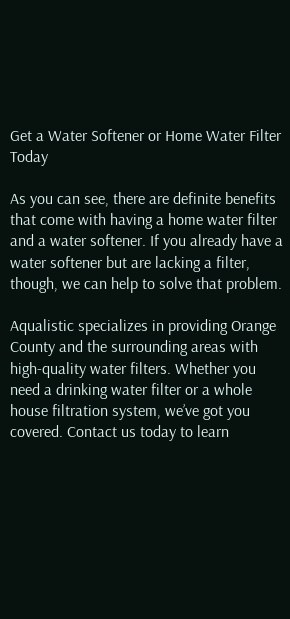Get a Water Softener or Home Water Filter Today

As you can see, there are definite benefits that come with having a home water filter and a water softener. If you already have a water softener but are lacking a filter, though, we can help to solve that problem.

Aqualistic specializes in providing Orange County and the surrounding areas with high-quality water filters. Whether you need a drinking water filter or a whole house filtration system, we’ve got you covered. Contact us today to learn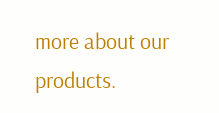more about our products.